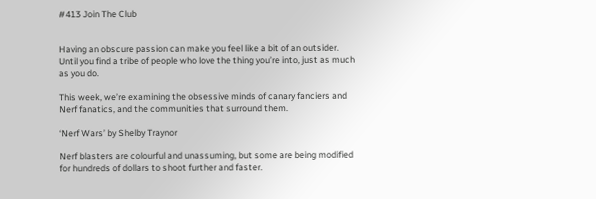#413 Join The Club


Having an obscure passion can make you feel like a bit of an outsider. Until you find a tribe of people who love the thing you’re into, just as much as you do.

This week, we’re examining the obsessive minds of canary fanciers and Nerf fanatics, and the communities that surround them.

‘Nerf Wars’ by Shelby Traynor

Nerf blasters are colourful and unassuming, but some are being modified for hundreds of dollars to shoot further and faster.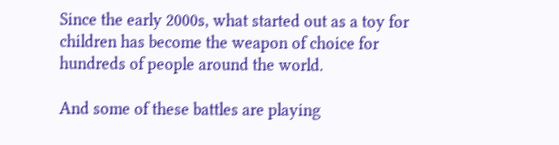Since the early 2000s, what started out as a toy for children has become the weapon of choice for hundreds of people around the world.

And some of these battles are playing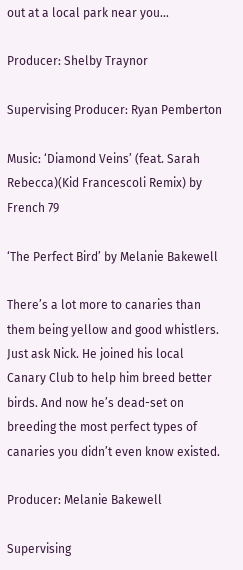out at a local park near you…

Producer: Shelby Traynor

Supervising Producer: Ryan Pemberton

Music: ‘Diamond Veins’ (feat. Sarah Rebecca)(Kid Francescoli Remix) by French 79

‘The Perfect Bird’ by Melanie Bakewell

There’s a lot more to canaries than them being yellow and good whistlers. Just ask Nick. He joined his local Canary Club to help him breed better birds. And now he’s dead-set on breeding the most perfect types of canaries you didn’t even know existed.

Producer: Melanie Bakewell

Supervising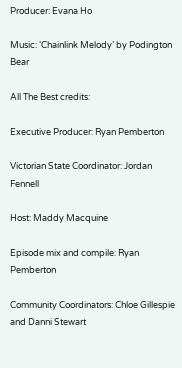Producer: Evana Ho

Music: ‘Chainlink Melody’ by Podington Bear

All The Best credits:

Executive Producer: Ryan Pemberton

Victorian State Coordinator: Jordan Fennell

Host: Maddy Macquine

Episode mix and compile: Ryan Pemberton

Community Coordinators: Chloe Gillespie and Danni Stewart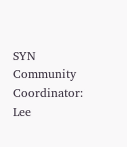SYN Community Coordinator: Lee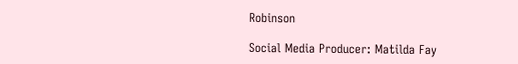Robinson

Social Media Producer: Matilda Fay